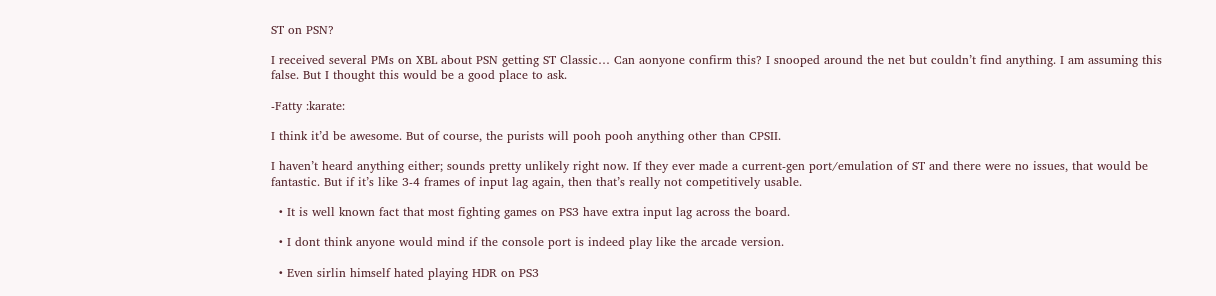ST on PSN?

I received several PMs on XBL about PSN getting ST Classic… Can aonyone confirm this? I snooped around the net but couldn’t find anything. I am assuming this false. But I thought this would be a good place to ask.

-Fatty :karate:

I think it’d be awesome. But of course, the purists will pooh pooh anything other than CPSII.

I haven’t heard anything either; sounds pretty unlikely right now. If they ever made a current-gen port/emulation of ST and there were no issues, that would be fantastic. But if it’s like 3-4 frames of input lag again, then that’s really not competitively usable.

  • It is well known fact that most fighting games on PS3 have extra input lag across the board.

  • I dont think anyone would mind if the console port is indeed play like the arcade version.

  • Even sirlin himself hated playing HDR on PS3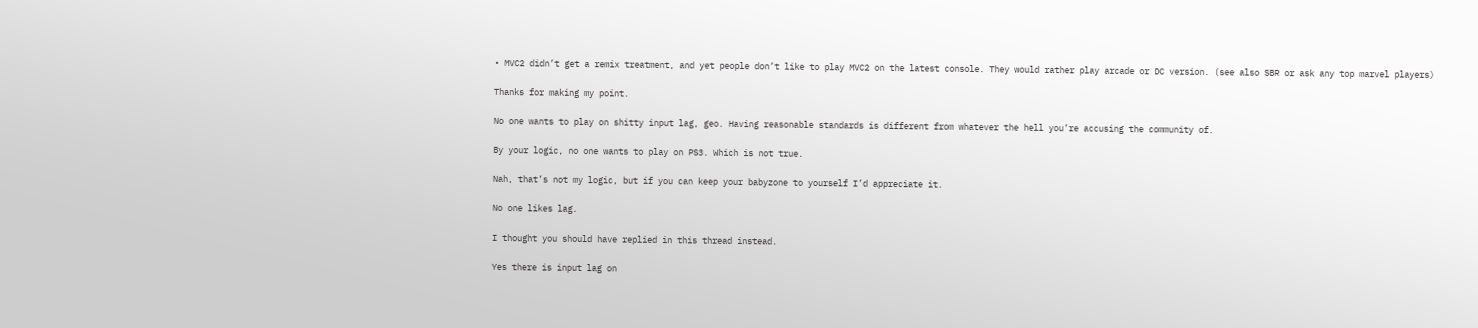• MVC2 didn’t get a remix treatment, and yet people don’t like to play MVC2 on the latest console. They would rather play arcade or DC version. (see also SBR or ask any top marvel players)

Thanks for making my point.

No one wants to play on shitty input lag, geo. Having reasonable standards is different from whatever the hell you’re accusing the community of.

By your logic, no one wants to play on PS3. Which is not true.

Nah, that’s not my logic, but if you can keep your babyzone to yourself I’d appreciate it.

No one likes lag.

I thought you should have replied in this thread instead.

Yes there is input lag on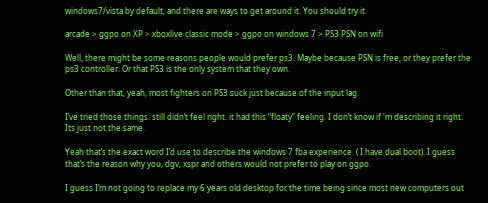windows7/vista by default, and there are ways to get around it. You should try it.

arcade > ggpo on XP > xboxlive classic mode > ggpo on windows 7 > PS3 PSN on wifi

Well, there might be some reasons people would prefer ps3. Maybe because PSN is free, or they prefer the ps3 controller. Or that PS3 is the only system that they own.

Other than that, yeah, most fighters on PS3 suck just because of the input lag.

I’ve tried those things. still didn’t feel right. it had this “floaty” feeling. I don’t know if 'm describing it right. Its just not the same.

Yeah that’s the exact word I’d use to describe the windows 7 fba experience. ( I have dual boot). I guess that’s the reason why you, dgv, xspr and others would not prefer to play on ggpo.

I guess I’m not going to replace my 6 years old desktop for the time being since most new computers out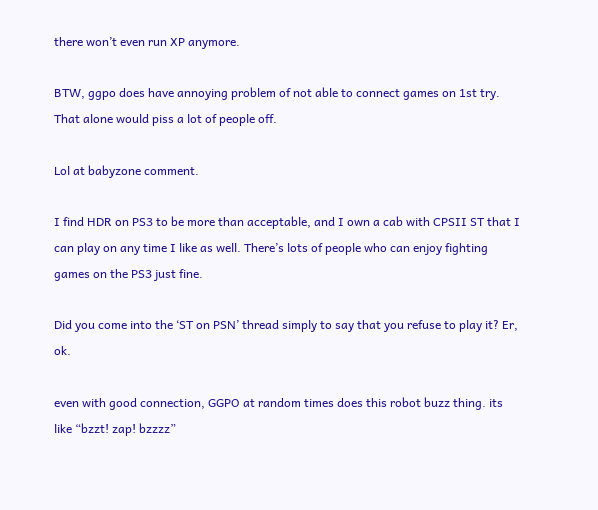there won’t even run XP anymore.

BTW, ggpo does have annoying problem of not able to connect games on 1st try. That alone would piss a lot of people off.

Lol at babyzone comment.

I find HDR on PS3 to be more than acceptable, and I own a cab with CPSII ST that I can play on any time I like as well. There’s lots of people who can enjoy fighting games on the PS3 just fine.

Did you come into the ‘ST on PSN’ thread simply to say that you refuse to play it? Er, ok.

even with good connection, GGPO at random times does this robot buzz thing. its like “bzzt! zap! bzzzz”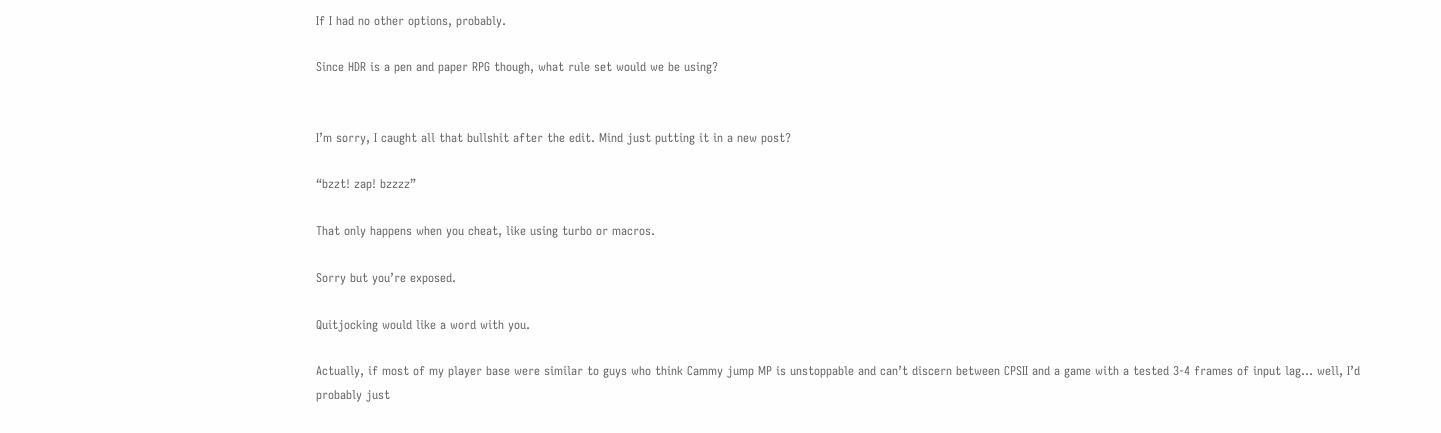If I had no other options, probably.

Since HDR is a pen and paper RPG though, what rule set would we be using?


I’m sorry, I caught all that bullshit after the edit. Mind just putting it in a new post?

“bzzt! zap! bzzzz”

That only happens when you cheat, like using turbo or macros.

Sorry but you’re exposed.

Quitjocking would like a word with you.

Actually, if most of my player base were similar to guys who think Cammy jump MP is unstoppable and can’t discern between CPSII and a game with a tested 3-4 frames of input lag… well, I’d probably just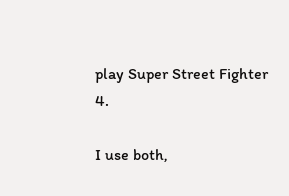play Super Street Fighter 4.

I use both,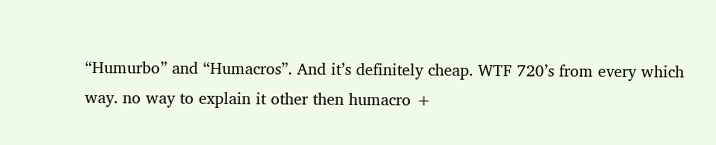“Humurbo” and “Humacros”. And it’s definitely cheap. WTF 720’s from every which way. no way to explain it other then humacro +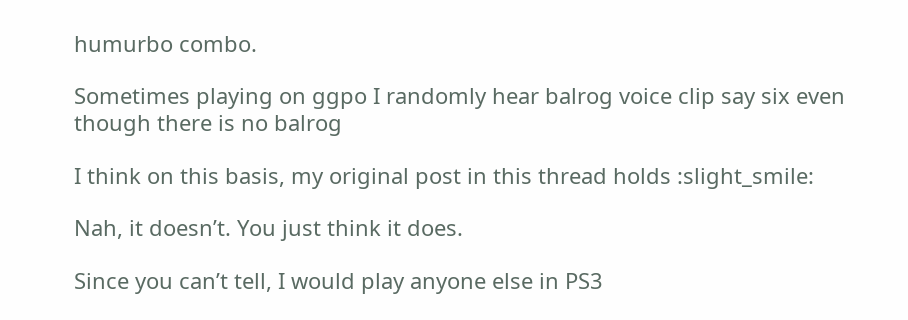humurbo combo.

Sometimes playing on ggpo I randomly hear balrog voice clip say six even though there is no balrog

I think on this basis, my original post in this thread holds :slight_smile:

Nah, it doesn’t. You just think it does.

Since you can’t tell, I would play anyone else in PS3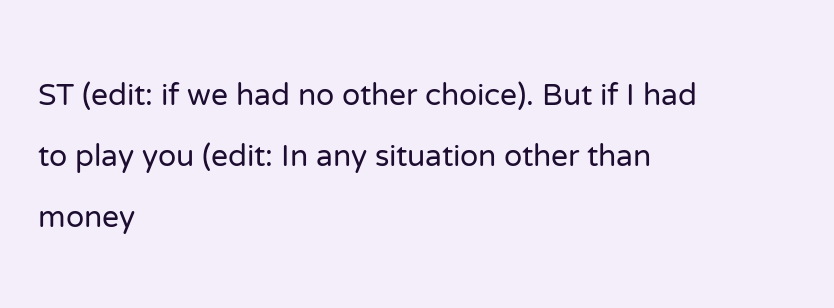ST (edit: if we had no other choice). But if I had to play you (edit: In any situation other than money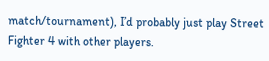match/tournament), I’d probably just play Street Fighter 4 with other players.